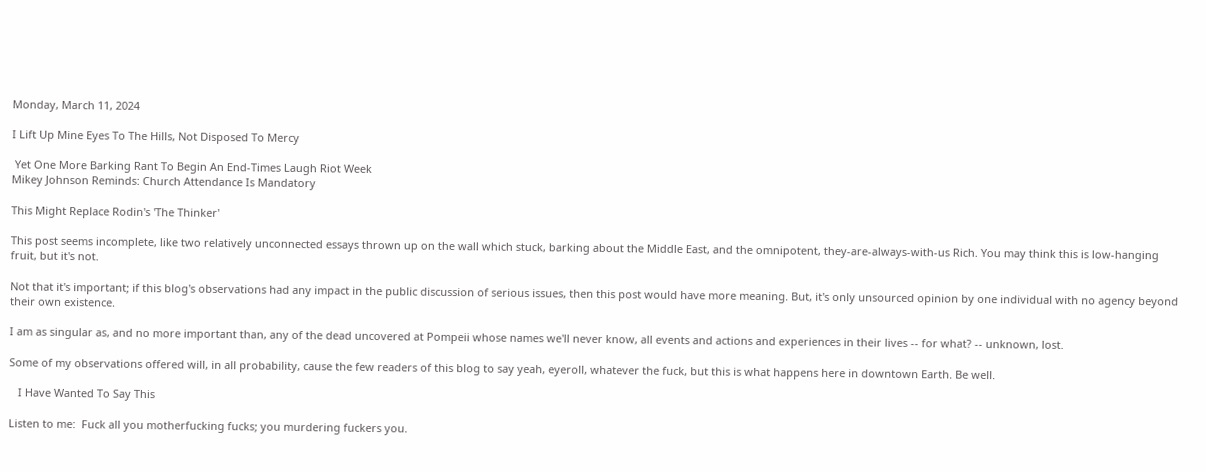Monday, March 11, 2024

I Lift Up Mine Eyes To The Hills, Not Disposed To Mercy

 Yet One More Barking Rant To Begin An End-Times Laugh Riot Week
Mikey Johnson Reminds: Church Attendance Is Mandatory

This Might Replace Rodin's 'The Thinker'

This post seems incomplete, like two relatively unconnected essays thrown up on the wall which stuck, barking about the Middle East, and the omnipotent, they-are-always-with-us Rich. You may think this is low-hanging fruit, but it's not.

Not that it's important; if this blog's observations had any impact in the public discussion of serious issues, then this post would have more meaning. But, it's only unsourced opinion by one individual with no agency beyond their own existence.

I am as singular as, and no more important than, any of the dead uncovered at Pompeii whose names we'll never know, all events and actions and experiences in their lives -- for what? -- unknown, lost.

Some of my observations offered will, in all probability, cause the few readers of this blog to say yeah, eyeroll, whatever the fuck, but this is what happens here in downtown Earth. Be well.

   I Have Wanted To Say This

Listen to me:  Fuck all you motherfucking fucks; you murdering fuckers you.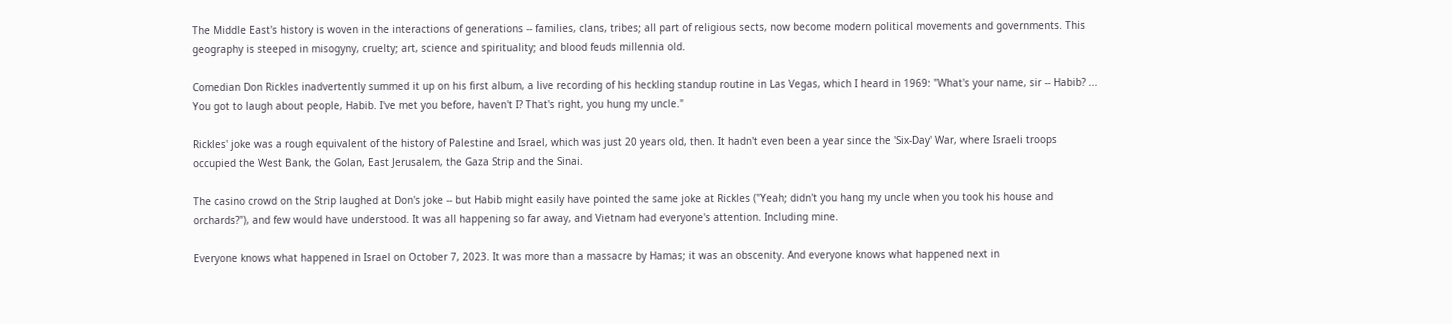The Middle East's history is woven in the interactions of generations -- families, clans, tribes; all part of religious sects, now become modern political movements and governments. This geography is steeped in misogyny, cruelty; art, science and spirituality; and blood feuds millennia old.

Comedian Don Rickles inadvertently summed it up on his first album, a live recording of his heckling standup routine in Las Vegas, which I heard in 1969: "What's your name, sir -- Habib? ... You got to laugh about people, Habib. I've met you before, haven't I? That's right, you hung my uncle."

Rickles' joke was a rough equivalent of the history of Palestine and Israel, which was just 20 years old, then. It hadn't even been a year since the 'Six-Day' War, where Israeli troops occupied the West Bank, the Golan, East Jerusalem, the Gaza Strip and the Sinai.

The casino crowd on the Strip laughed at Don's joke -- but Habib might easily have pointed the same joke at Rickles ("Yeah; didn't you hang my uncle when you took his house and orchards?"), and few would have understood. It was all happening so far away, and Vietnam had everyone's attention. Including mine.

Everyone knows what happened in Israel on October 7, 2023. It was more than a massacre by Hamas; it was an obscenity. And everyone knows what happened next in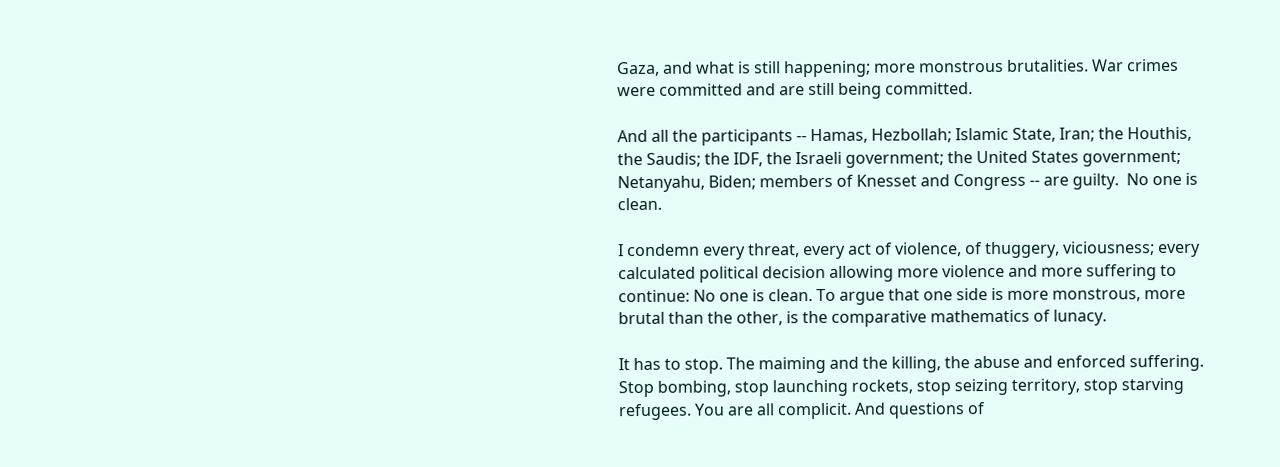Gaza, and what is still happening; more monstrous brutalities. War crimes were committed and are still being committed.

And all the participants -- Hamas, Hezbollah; Islamic State, Iran; the Houthis, the Saudis; the IDF, the Israeli government; the United States government; Netanyahu, Biden; members of Knesset and Congress -- are guilty.  No one is clean.

I condemn every threat, every act of violence, of thuggery, viciousness; every calculated political decision allowing more violence and more suffering to continue: No one is clean. To argue that one side is more monstrous, more brutal than the other, is the comparative mathematics of lunacy.

It has to stop. The maiming and the killing, the abuse and enforced suffering. Stop bombing, stop launching rockets, stop seizing territory, stop starving refugees. You are all complicit. And questions of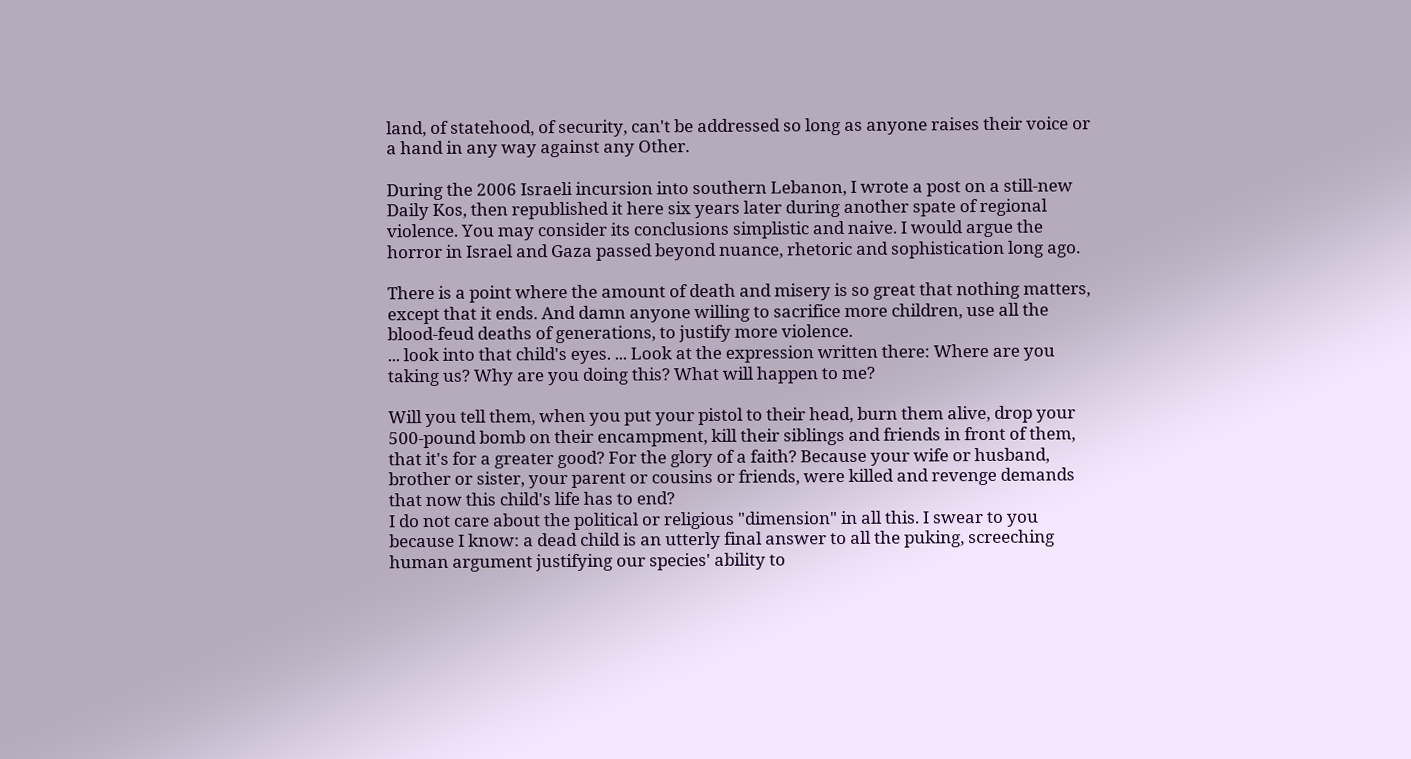land, of statehood, of security, can't be addressed so long as anyone raises their voice or a hand in any way against any Other.

During the 2006 Israeli incursion into southern Lebanon, I wrote a post on a still-new Daily Kos, then republished it here six years later during another spate of regional violence. You may consider its conclusions simplistic and naive. I would argue the horror in Israel and Gaza passed beyond nuance, rhetoric and sophistication long ago.

There is a point where the amount of death and misery is so great that nothing matters, except that it ends. And damn anyone willing to sacrifice more children, use all the blood-feud deaths of generations, to justify more violence.
... look into that child's eyes. ... Look at the expression written there: Where are you taking us? Why are you doing this? What will happen to me?

Will you tell them, when you put your pistol to their head, burn them alive, drop your 500-pound bomb on their encampment, kill their siblings and friends in front of them, that it's for a greater good? For the glory of a faith? Because your wife or husband, brother or sister, your parent or cousins or friends, were killed and revenge demands that now this child's life has to end?
I do not care about the political or religious "dimension" in all this. I swear to you because I know: a dead child is an utterly final answer to all the puking, screeching human argument justifying our species' ability to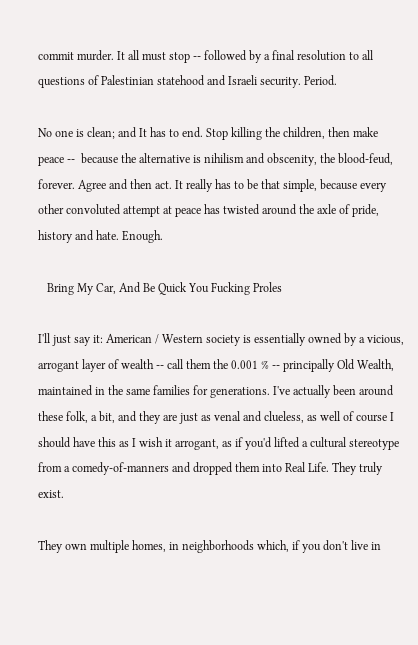commit murder. It all must stop -- followed by a final resolution to all questions of Palestinian statehood and Israeli security. Period.

No one is clean; and It has to end. Stop killing the children, then make peace --  because the alternative is nihilism and obscenity, the blood-feud, forever. Agree and then act. It really has to be that simple, because every other convoluted attempt at peace has twisted around the axle of pride, history and hate. Enough.

   Bring My Car, And Be Quick You Fucking Proles

I'll just say it: American / Western society is essentially owned by a vicious, arrogant layer of wealth -- call them the 0.001 % -- principally Old Wealth, maintained in the same families for generations. I've actually been around these folk, a bit, and they are just as venal and clueless, as well of course I should have this as I wish it arrogant, as if you'd lifted a cultural stereotype from a comedy-of-manners and dropped them into Real Life. They truly exist.

They own multiple homes, in neighborhoods which, if you don't live in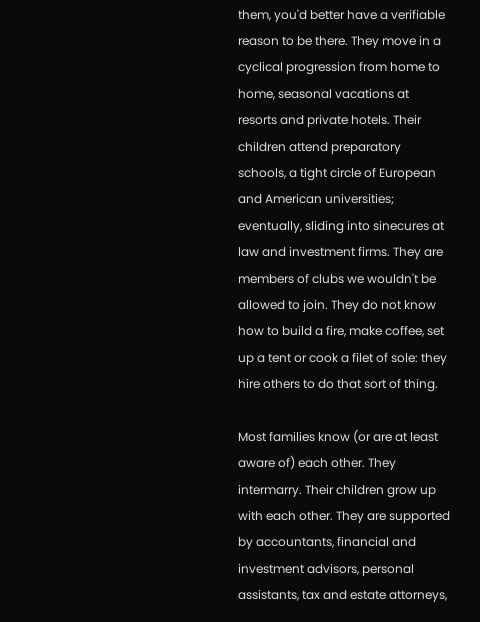them, you'd better have a verifiable reason to be there. They move in a cyclical progression from home to home, seasonal vacations at resorts and private hotels. Their children attend preparatory schools, a tight circle of European and American universities; eventually, sliding into sinecures at law and investment firms. They are members of clubs we wouldn't be allowed to join. They do not know how to build a fire, make coffee, set up a tent or cook a filet of sole: they hire others to do that sort of thing.

Most families know (or are at least aware of) each other. They intermarry. Their children grow up with each other. They are supported by accountants, financial and investment advisors, personal assistants, tax and estate attorneys,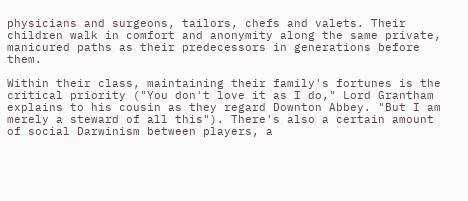physicians and surgeons, tailors, chefs and valets. Their children walk in comfort and anonymity along the same private, manicured paths as their predecessors in generations before them.

Within their class, maintaining their family's fortunes is the critical priority ("You don't love it as I do," Lord Grantham explains to his cousin as they regard Downton Abbey. "But I am merely a steward of all this"). There's also a certain amount of social Darwinism between players, a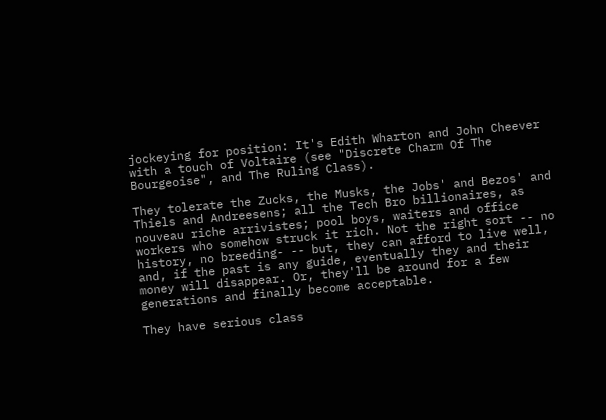jockeying for position: It's Edith Wharton and John Cheever with a touch of Voltaire (see "Discrete Charm Of The Bourgeoise", and The Ruling Class).

They tolerate the Zucks, the Musks, the Jobs' and Bezos' and Thiels and Andreesens; all the Tech Bro billionaires, as nouveau riche arrivistes; pool boys, waiters and office workers who somehow struck it rich. Not the right sort -- no history, no breeding- -- but, they can afford to live well, and, if the past is any guide, eventually they and their money will disappear. Or, they'll be around for a few generations and finally become acceptable.

They have serious class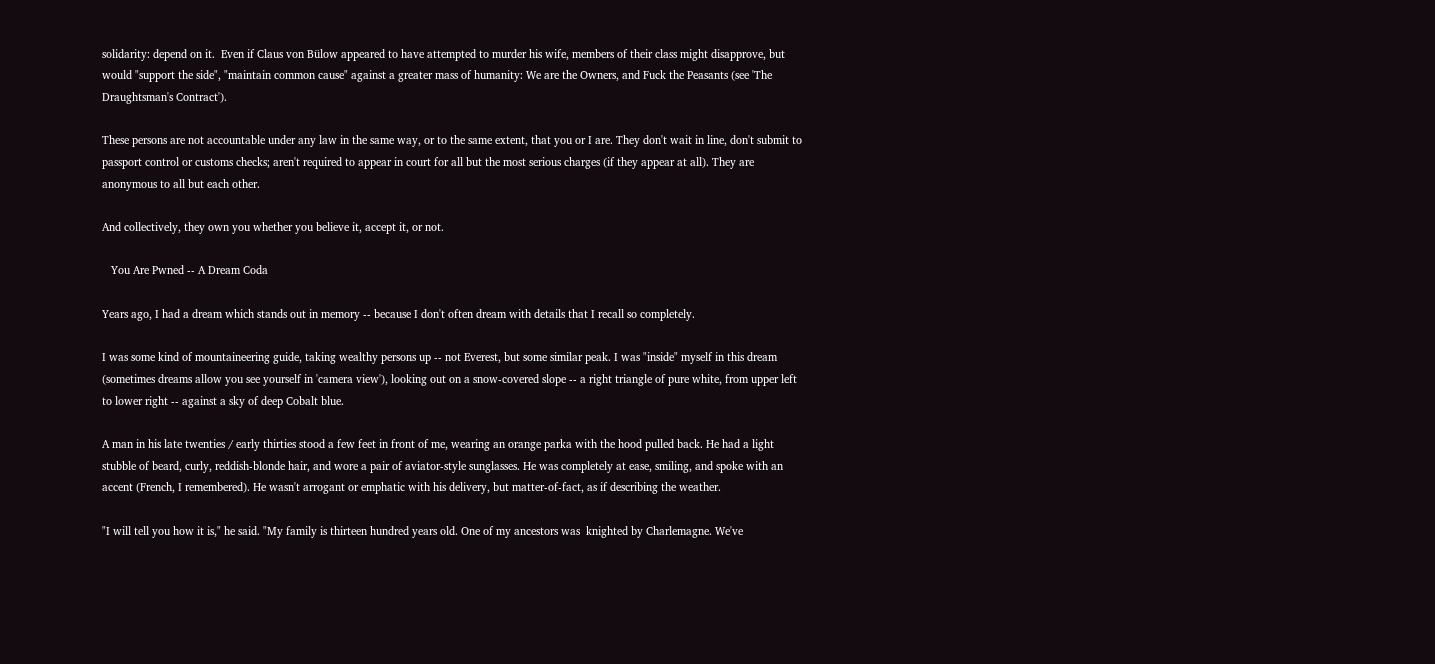solidarity: depend on it.  Even if Claus von Bülow appeared to have attempted to murder his wife, members of their class might disapprove, but would "support the side", "maintain common cause" against a greater mass of humanity: We are the Owners, and Fuck the Peasants (see 'The Draughtsman's Contract').

These persons are not accountable under any law in the same way, or to the same extent, that you or I are. They don't wait in line, don't submit to passport control or customs checks; aren't required to appear in court for all but the most serious charges (if they appear at all). They are anonymous to all but each other.

And collectively, they own you whether you believe it, accept it, or not.

   You Are Pwned -- A Dream Coda

Years ago, I had a dream which stands out in memory -- because I don't often dream with details that I recall so completely.

I was some kind of mountaineering guide, taking wealthy persons up -- not Everest, but some similar peak. I was "inside" myself in this dream (sometimes dreams allow you see yourself in 'camera view'), looking out on a snow-covered slope -- a right triangle of pure white, from upper left to lower right -- against a sky of deep Cobalt blue.

A man in his late twenties / early thirties stood a few feet in front of me, wearing an orange parka with the hood pulled back. He had a light stubble of beard, curly, reddish-blonde hair, and wore a pair of aviator-style sunglasses. He was completely at ease, smiling, and spoke with an accent (French, I remembered). He wasn't arrogant or emphatic with his delivery, but matter-of-fact, as if describing the weather.

"I will tell you how it is," he said. "My family is thirteen hundred years old. One of my ancestors was  knighted by Charlemagne. We've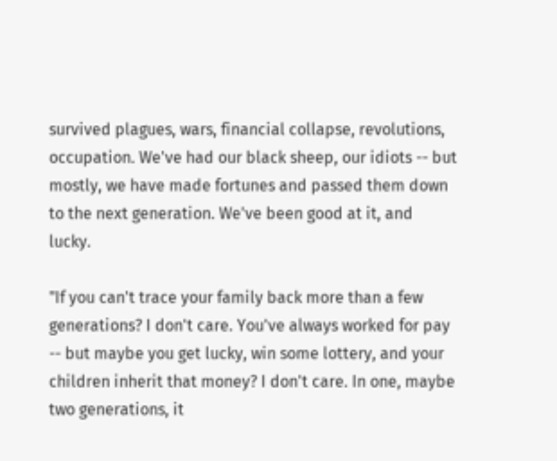survived plagues, wars, financial collapse, revolutions, occupation. We've had our black sheep, our idiots -- but mostly, we have made fortunes and passed them down to the next generation. We've been good at it, and lucky.

"If you can't trace your family back more than a few generations? I don't care. You've always worked for pay -- but maybe you get lucky, win some lottery, and your children inherit that money? I don't care. In one, maybe two generations, it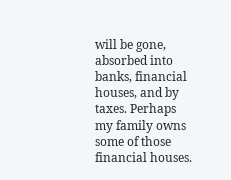will be gone, absorbed into banks, financial houses, and by taxes. Perhaps my family owns some of those financial houses.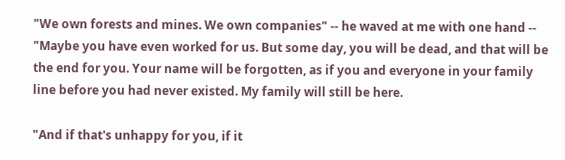"We own forests and mines. We own companies" -- he waved at me with one hand -- "Maybe you have even worked for us. But some day, you will be dead, and that will be the end for you. Your name will be forgotten, as if you and everyone in your family line before you had never existed. My family will still be here.

"And if that's unhappy for you, if it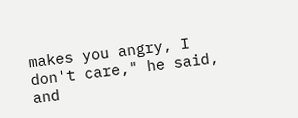makes you angry, I don't care," he said, and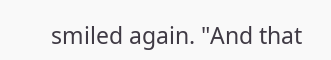smiled again. "And that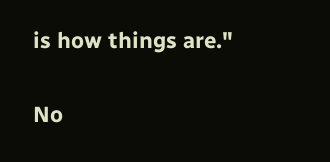is how things are."

No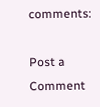comments:

Post a Comment